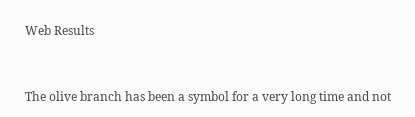Web Results


The olive branch has been a symbol for a very long time and not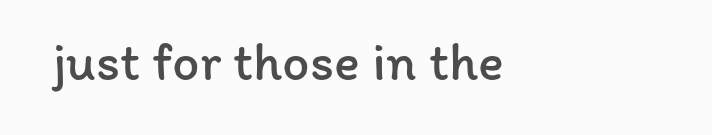just for those in the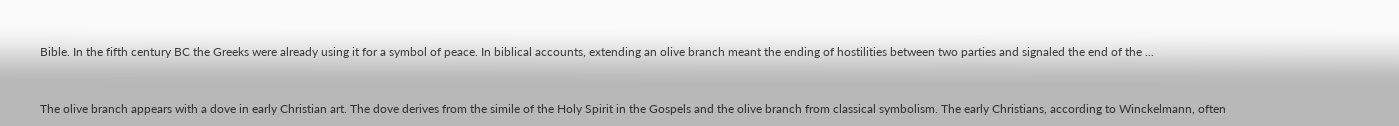Bible. In the fifth century BC the Greeks were already using it for a symbol of peace. In biblical accounts, extending an olive branch meant the ending of hostilities between two parties and signaled the end of the ...


The olive branch appears with a dove in early Christian art. The dove derives from the simile of the Holy Spirit in the Gospels and the olive branch from classical symbolism. The early Christians, according to Winckelmann, often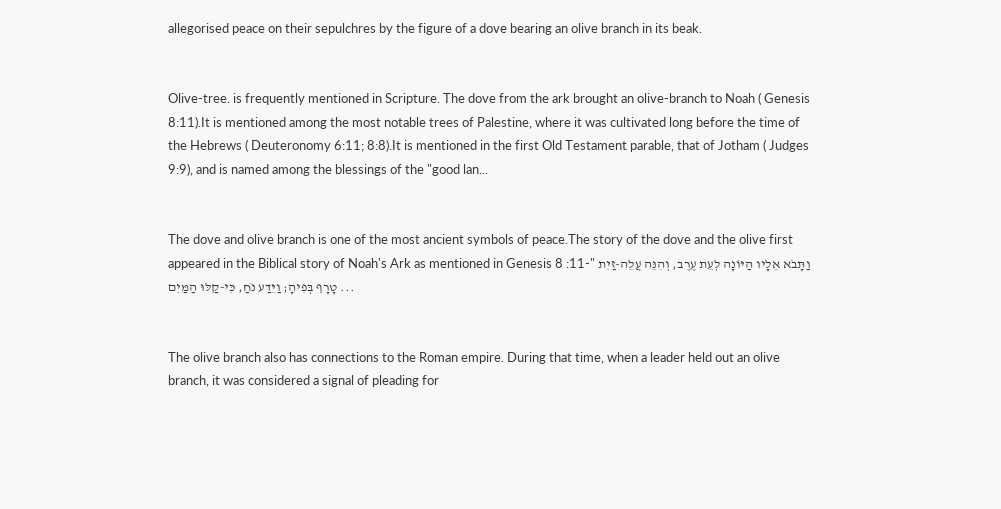allegorised peace on their sepulchres by the figure of a dove bearing an olive branch in its beak.


Olive-tree. is frequently mentioned in Scripture. The dove from the ark brought an olive-branch to Noah ( Genesis 8:11).It is mentioned among the most notable trees of Palestine, where it was cultivated long before the time of the Hebrews ( Deuteronomy 6:11; 8:8).It is mentioned in the first Old Testament parable, that of Jotham ( Judges 9:9), and is named among the blessings of the "good lan...


The dove and olive branch is one of the most ancient symbols of peace.The story of the dove and the olive first appeared in the Biblical story of Noah's Ark as mentioned in Genesis 8 :11-" וַתָּבֹא אֵלָיו הַיּוֹנָה לְעֵת עֶרֶב, וְהִנֵּה עֲלֵה-זַיִת טָרָף בְּפִיהָ; וַיֵּדַע נֹחַ, כִּי-קַלּוּ הַמַּיִם ...


The olive branch also has connections to the Roman empire. During that time, when a leader held out an olive branch, it was considered a signal of pleading for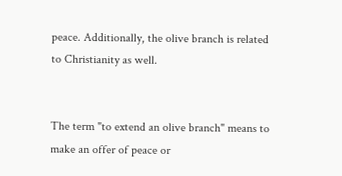peace. Additionally, the olive branch is related to Christianity as well.


The term "to extend an olive branch" means to make an offer of peace or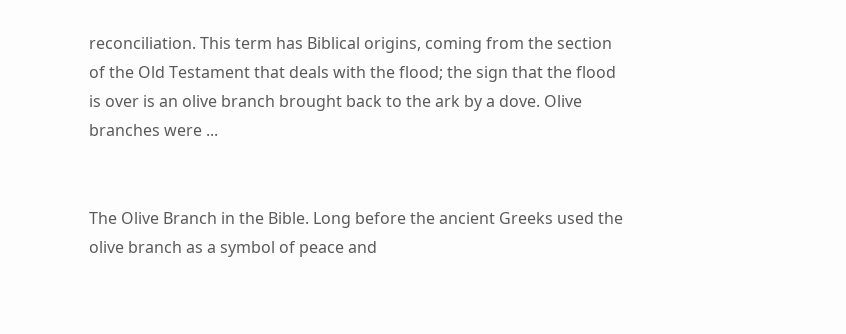reconciliation. This term has Biblical origins, coming from the section of the Old Testament that deals with the flood; the sign that the flood is over is an olive branch brought back to the ark by a dove. Olive branches were ...


The Olive Branch in the Bible. Long before the ancient Greeks used the olive branch as a symbol of peace and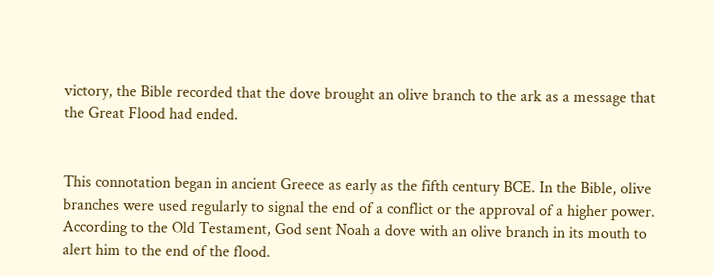victory, the Bible recorded that the dove brought an olive branch to the ark as a message that the Great Flood had ended.


This connotation began in ancient Greece as early as the fifth century BCE. In the Bible, olive branches were used regularly to signal the end of a conflict or the approval of a higher power. According to the Old Testament, God sent Noah a dove with an olive branch in its mouth to alert him to the end of the flood.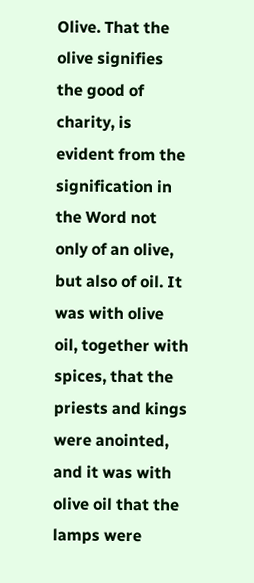Olive. That the olive signifies the good of charity, is evident from the signification in the Word not only of an olive, but also of oil. It was with olive oil, together with spices, that the priests and kings were anointed, and it was with olive oil that the lamps were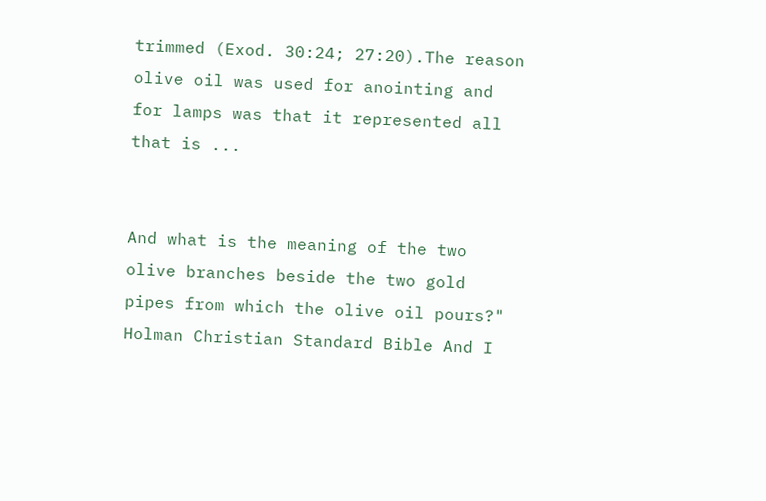trimmed (Exod. 30:24; 27:20).The reason olive oil was used for anointing and for lamps was that it represented all that is ...


And what is the meaning of the two olive branches beside the two gold pipes from which the olive oil pours?" Holman Christian Standard Bible And I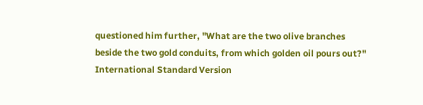questioned him further, "What are the two olive branches beside the two gold conduits, from which golden oil pours out?" International Standard Version